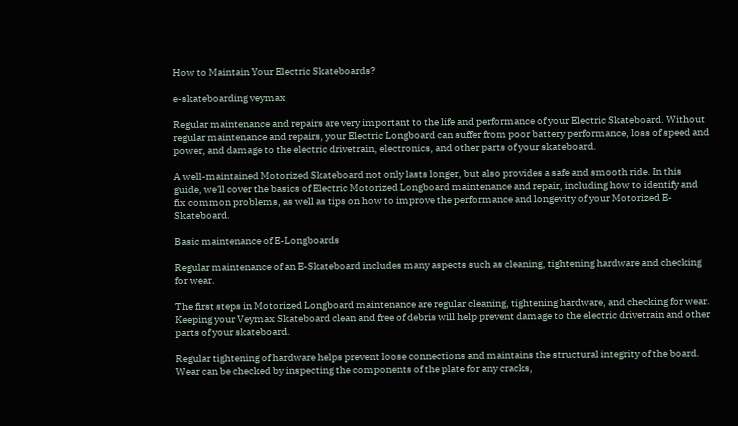How to Maintain Your Electric Skateboards?

e-skateboarding veymax

Regular maintenance and repairs are very important to the life and performance of your Electric Skateboard. Without regular maintenance and repairs, your Electric Longboard can suffer from poor battery performance, loss of speed and power, and damage to the electric drivetrain, electronics, and other parts of your skateboard.

A well-maintained Motorized Skateboard not only lasts longer, but also provides a safe and smooth ride. In this guide, we'll cover the basics of Electric Motorized Longboard maintenance and repair, including how to identify and fix common problems, as well as tips on how to improve the performance and longevity of your Motorized E-Skateboard.

Basic maintenance of E-Longboards

Regular maintenance of an E-Skateboard includes many aspects such as cleaning, tightening hardware and checking for wear.

The first steps in Motorized Longboard maintenance are regular cleaning, tightening hardware, and checking for wear. Keeping your Veymax Skateboard clean and free of debris will help prevent damage to the electric drivetrain and other parts of your skateboard.

Regular tightening of hardware helps prevent loose connections and maintains the structural integrity of the board. Wear can be checked by inspecting the components of the plate for any cracks,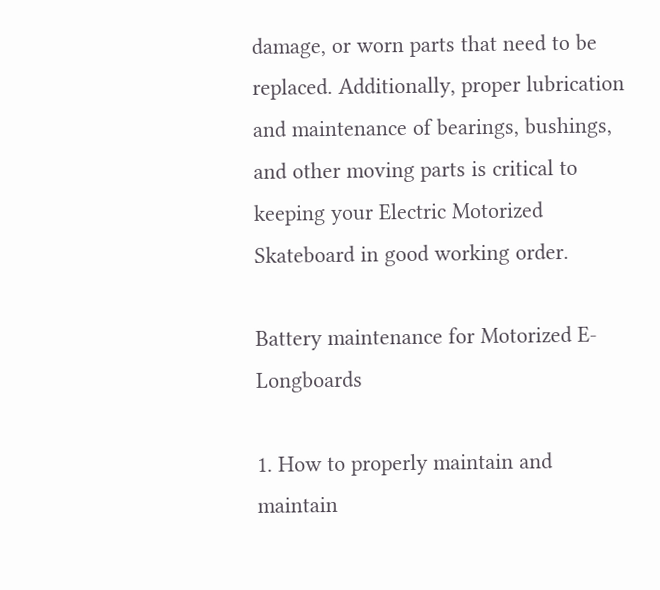damage, or worn parts that need to be replaced. Additionally, proper lubrication and maintenance of bearings, bushings, and other moving parts is critical to keeping your Electric Motorized Skateboard in good working order.

Battery maintenance for Motorized E-Longboards

1. How to properly maintain and maintain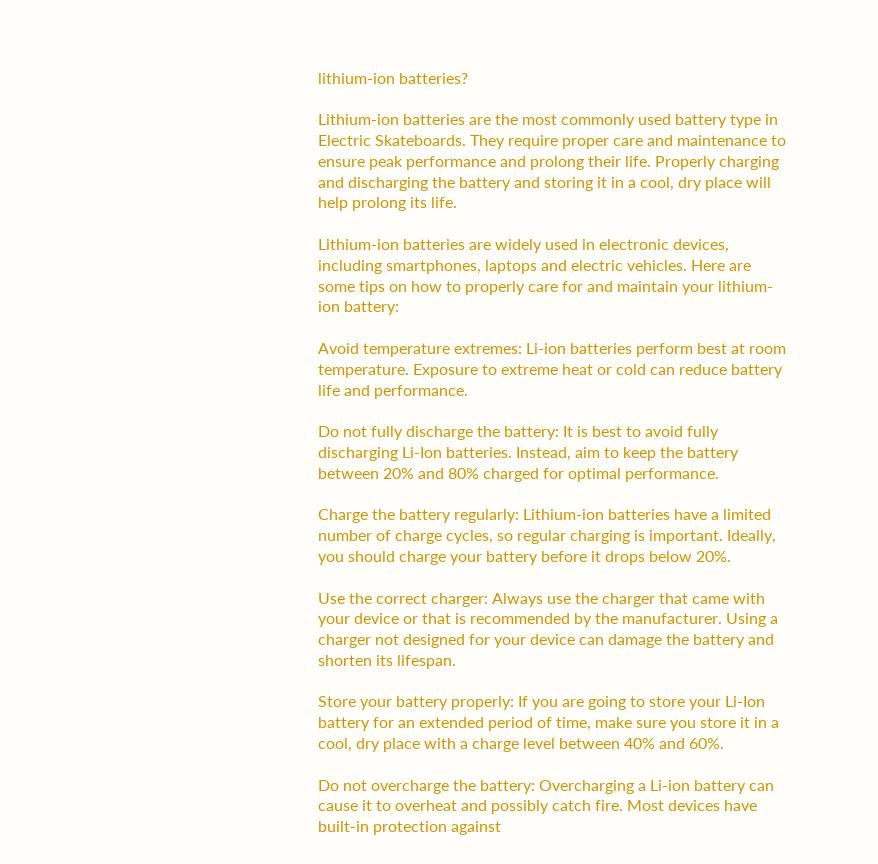lithium-ion batteries?

Lithium-ion batteries are the most commonly used battery type in Electric Skateboards. They require proper care and maintenance to ensure peak performance and prolong their life. Properly charging and discharging the battery and storing it in a cool, dry place will help prolong its life.

Lithium-ion batteries are widely used in electronic devices, including smartphones, laptops and electric vehicles. Here are some tips on how to properly care for and maintain your lithium-ion battery:

Avoid temperature extremes: Li-ion batteries perform best at room temperature. Exposure to extreme heat or cold can reduce battery life and performance.

Do not fully discharge the battery: It is best to avoid fully discharging Li-Ion batteries. Instead, aim to keep the battery between 20% and 80% charged for optimal performance.

Charge the battery regularly: Lithium-ion batteries have a limited number of charge cycles, so regular charging is important. Ideally, you should charge your battery before it drops below 20%.

Use the correct charger: Always use the charger that came with your device or that is recommended by the manufacturer. Using a charger not designed for your device can damage the battery and shorten its lifespan.

Store your battery properly: If you are going to store your Li-Ion battery for an extended period of time, make sure you store it in a cool, dry place with a charge level between 40% and 60%.

Do not overcharge the battery: Overcharging a Li-ion battery can cause it to overheat and possibly catch fire. Most devices have built-in protection against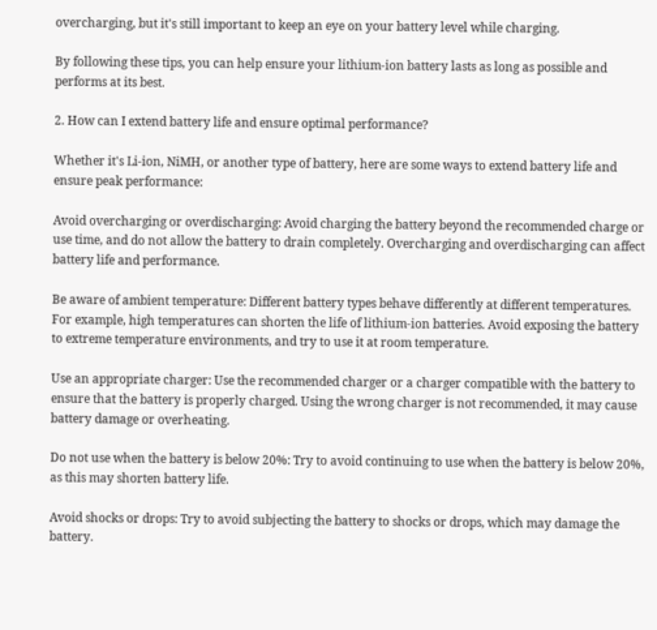overcharging, but it's still important to keep an eye on your battery level while charging.

By following these tips, you can help ensure your lithium-ion battery lasts as long as possible and performs at its best.

2. How can I extend battery life and ensure optimal performance?

Whether it's Li-ion, NiMH, or another type of battery, here are some ways to extend battery life and ensure peak performance:

Avoid overcharging or overdischarging: Avoid charging the battery beyond the recommended charge or use time, and do not allow the battery to drain completely. Overcharging and overdischarging can affect battery life and performance.

Be aware of ambient temperature: Different battery types behave differently at different temperatures. For example, high temperatures can shorten the life of lithium-ion batteries. Avoid exposing the battery to extreme temperature environments, and try to use it at room temperature.

Use an appropriate charger: Use the recommended charger or a charger compatible with the battery to ensure that the battery is properly charged. Using the wrong charger is not recommended, it may cause battery damage or overheating.

Do not use when the battery is below 20%: Try to avoid continuing to use when the battery is below 20%, as this may shorten battery life.

Avoid shocks or drops: Try to avoid subjecting the battery to shocks or drops, which may damage the battery.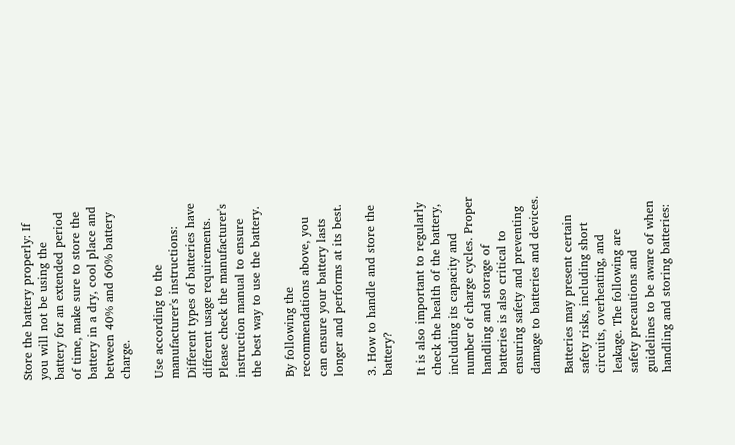Store the battery properly: If you will not be using the battery for an extended period of time, make sure to store the battery in a dry, cool place and between 40% and 60% battery charge.

Use according to the manufacturer's instructions: Different types of batteries have different usage requirements. Please check the manufacturer's instruction manual to ensure the best way to use the battery.

By following the recommendations above, you can ensure your battery lasts longer and performs at its best.

3. How to handle and store the battery?

It is also important to regularly check the health of the battery, including its capacity and number of charge cycles. Proper handling and storage of batteries is also critical to ensuring safety and preventing damage to batteries and devices.

Batteries may present certain safety risks, including short circuits, overheating, and leakage. The following are safety precautions and guidelines to be aware of when handling and storing batteries: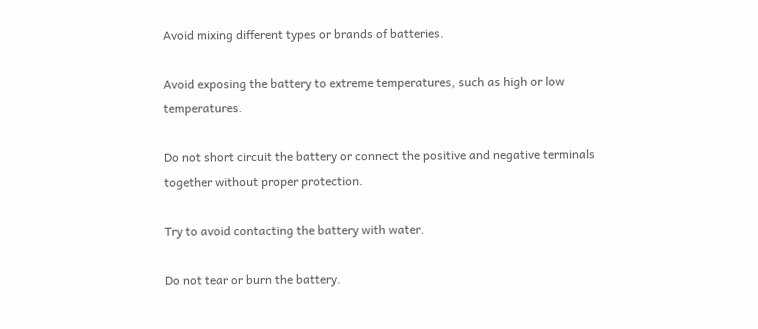Avoid mixing different types or brands of batteries.

Avoid exposing the battery to extreme temperatures, such as high or low temperatures.

Do not short circuit the battery or connect the positive and negative terminals together without proper protection.

Try to avoid contacting the battery with water.

Do not tear or burn the battery.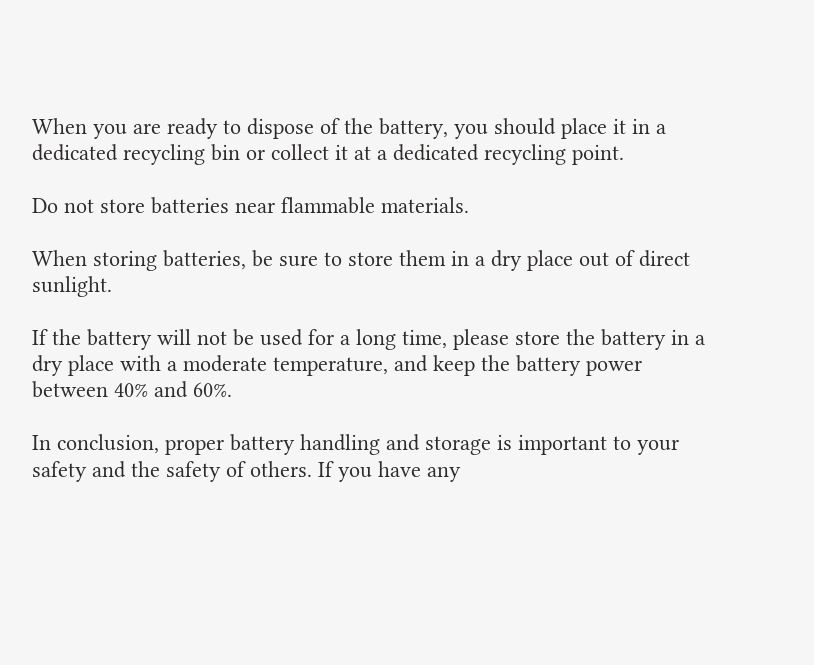When you are ready to dispose of the battery, you should place it in a dedicated recycling bin or collect it at a dedicated recycling point.

Do not store batteries near flammable materials.

When storing batteries, be sure to store them in a dry place out of direct sunlight.

If the battery will not be used for a long time, please store the battery in a dry place with a moderate temperature, and keep the battery power between 40% and 60%.

In conclusion, proper battery handling and storage is important to your safety and the safety of others. If you have any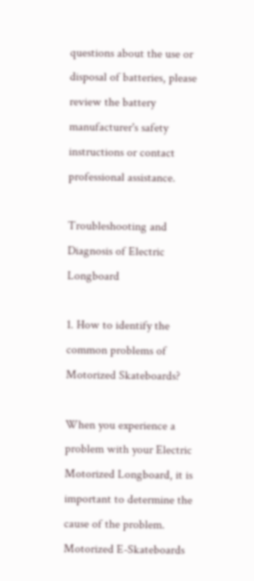questions about the use or disposal of batteries, please review the battery manufacturer's safety instructions or contact professional assistance.

Troubleshooting and Diagnosis of Electric Longboard

1. How to identify the common problems of Motorized Skateboards?

When you experience a problem with your Electric Motorized Longboard, it is important to determine the cause of the problem. Motorized E-Skateboards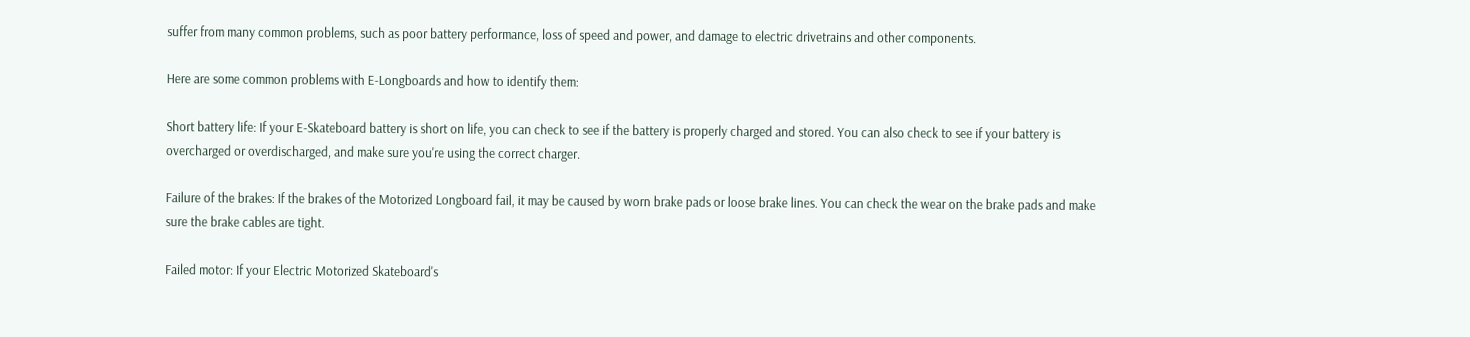suffer from many common problems, such as poor battery performance, loss of speed and power, and damage to electric drivetrains and other components.

Here are some common problems with E-Longboards and how to identify them:

Short battery life: If your E-Skateboard battery is short on life, you can check to see if the battery is properly charged and stored. You can also check to see if your battery is overcharged or overdischarged, and make sure you're using the correct charger.

Failure of the brakes: If the brakes of the Motorized Longboard fail, it may be caused by worn brake pads or loose brake lines. You can check the wear on the brake pads and make sure the brake cables are tight.

Failed motor: If your Electric Motorized Skateboard's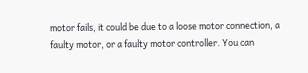motor fails, it could be due to a loose motor connection, a faulty motor, or a faulty motor controller. You can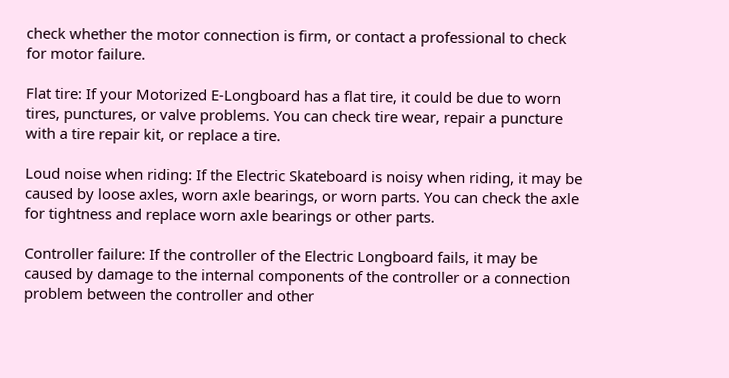check whether the motor connection is firm, or contact a professional to check for motor failure.

Flat tire: If your Motorized E-Longboard has a flat tire, it could be due to worn tires, punctures, or valve problems. You can check tire wear, repair a puncture with a tire repair kit, or replace a tire.

Loud noise when riding: If the Electric Skateboard is noisy when riding, it may be caused by loose axles, worn axle bearings, or worn parts. You can check the axle for tightness and replace worn axle bearings or other parts.

Controller failure: If the controller of the Electric Longboard fails, it may be caused by damage to the internal components of the controller or a connection problem between the controller and other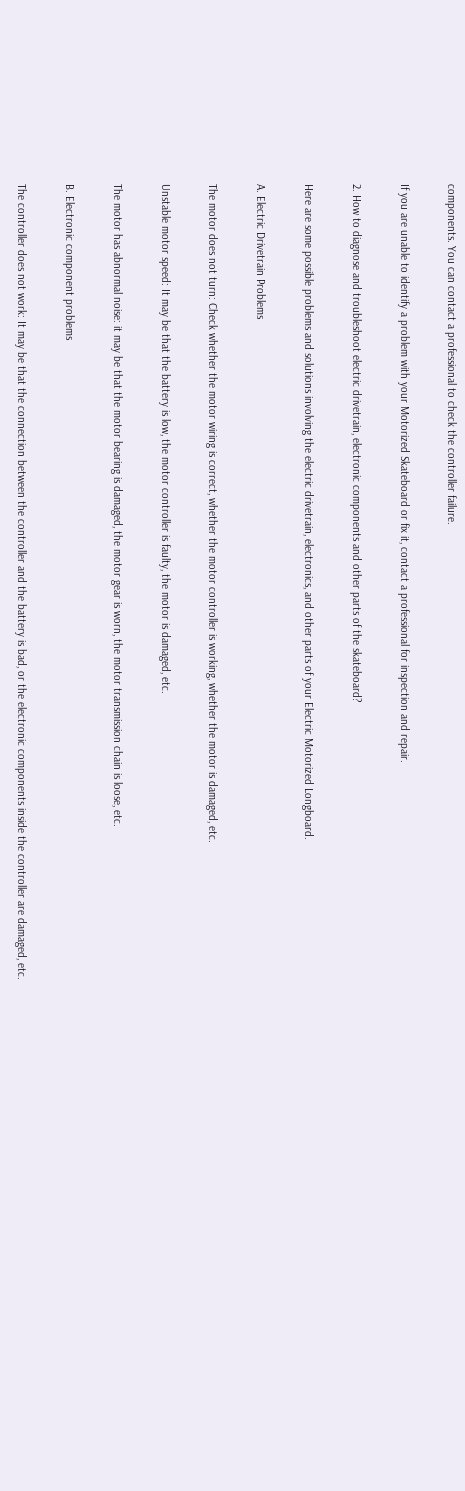components. You can contact a professional to check the controller failure.

If you are unable to identify a problem with your Motorized Skateboard or fix it, contact a professional for inspection and repair.

2. How to diagnose and troubleshoot electric drivetrain, electronic components and other parts of the skateboard?

Here are some possible problems and solutions involving the electric drivetrain, electronics, and other parts of your Electric Motorized Longboard.

A. Electric Drivetrain Problems

The motor does not turn: Check whether the motor wiring is correct, whether the motor controller is working, whether the motor is damaged, etc.

Unstable motor speed: It may be that the battery is low, the motor controller is faulty, the motor is damaged, etc.

The motor has abnormal noise: it may be that the motor bearing is damaged, the motor gear is worn, the motor transmission chain is loose, etc.

B. Electronic component problems

The controller does not work: It may be that the connection between the controller and the battery is bad, or the electronic components inside the controller are damaged, etc.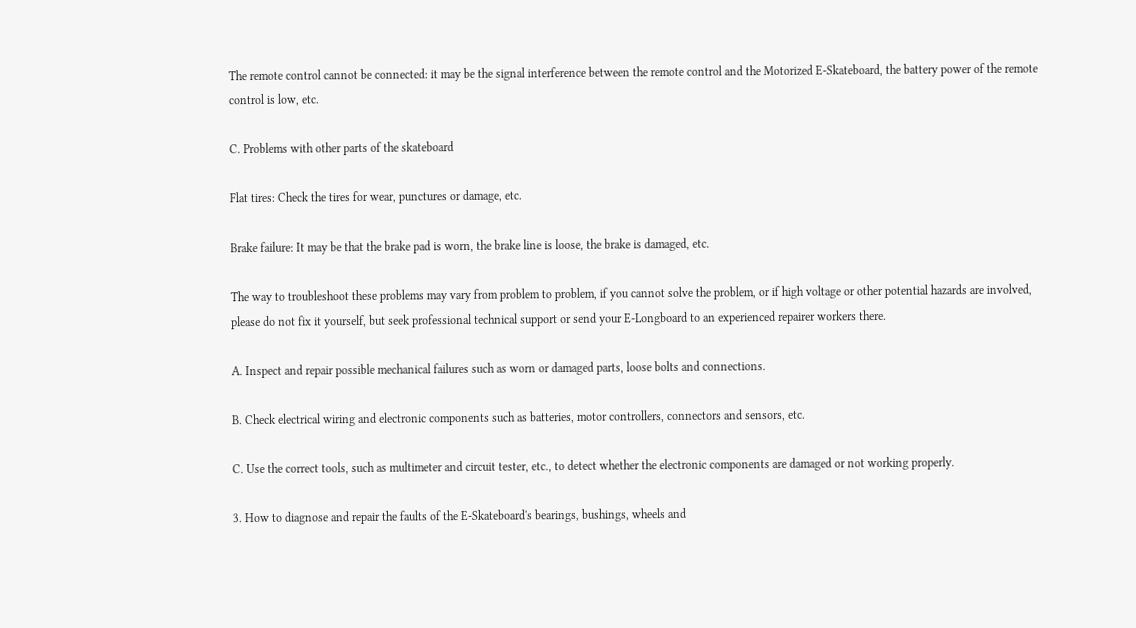The remote control cannot be connected: it may be the signal interference between the remote control and the Motorized E-Skateboard, the battery power of the remote control is low, etc.

C. Problems with other parts of the skateboard

Flat tires: Check the tires for wear, punctures or damage, etc.

Brake failure: It may be that the brake pad is worn, the brake line is loose, the brake is damaged, etc.

The way to troubleshoot these problems may vary from problem to problem, if you cannot solve the problem, or if high voltage or other potential hazards are involved, please do not fix it yourself, but seek professional technical support or send your E-Longboard to an experienced repairer workers there.

A. Inspect and repair possible mechanical failures such as worn or damaged parts, loose bolts and connections.

B. Check electrical wiring and electronic components such as batteries, motor controllers, connectors and sensors, etc.

C. Use the correct tools, such as multimeter and circuit tester, etc., to detect whether the electronic components are damaged or not working properly.

3. How to diagnose and repair the faults of the E-Skateboard's bearings, bushings, wheels and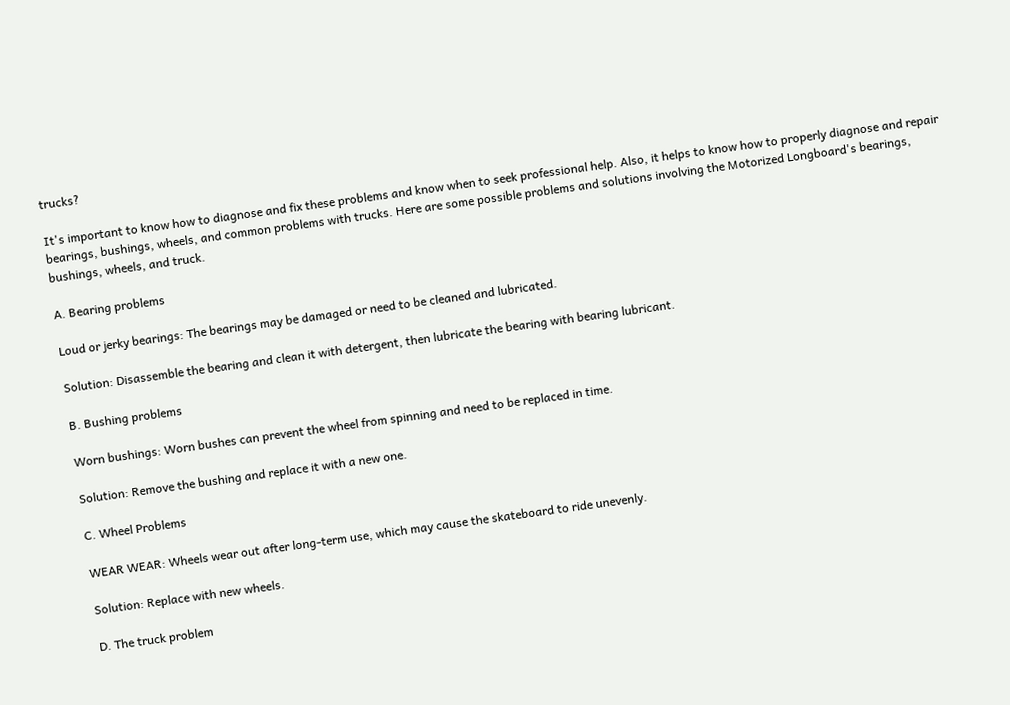trucks?

It's important to know how to diagnose and fix these problems and know when to seek professional help. Also, it helps to know how to properly diagnose and repair bearings, bushings, wheels, and common problems with trucks. Here are some possible problems and solutions involving the Motorized Longboard's bearings, bushings, wheels, and truck.

A. Bearing problems

Loud or jerky bearings: The bearings may be damaged or need to be cleaned and lubricated.

Solution: Disassemble the bearing and clean it with detergent, then lubricate the bearing with bearing lubricant.

B. Bushing problems

Worn bushings: Worn bushes can prevent the wheel from spinning and need to be replaced in time.

Solution: Remove the bushing and replace it with a new one.

C. Wheel Problems

WEAR WEAR: Wheels wear out after long-term use, which may cause the skateboard to ride unevenly.

Solution: Replace with new wheels.

D. The truck problem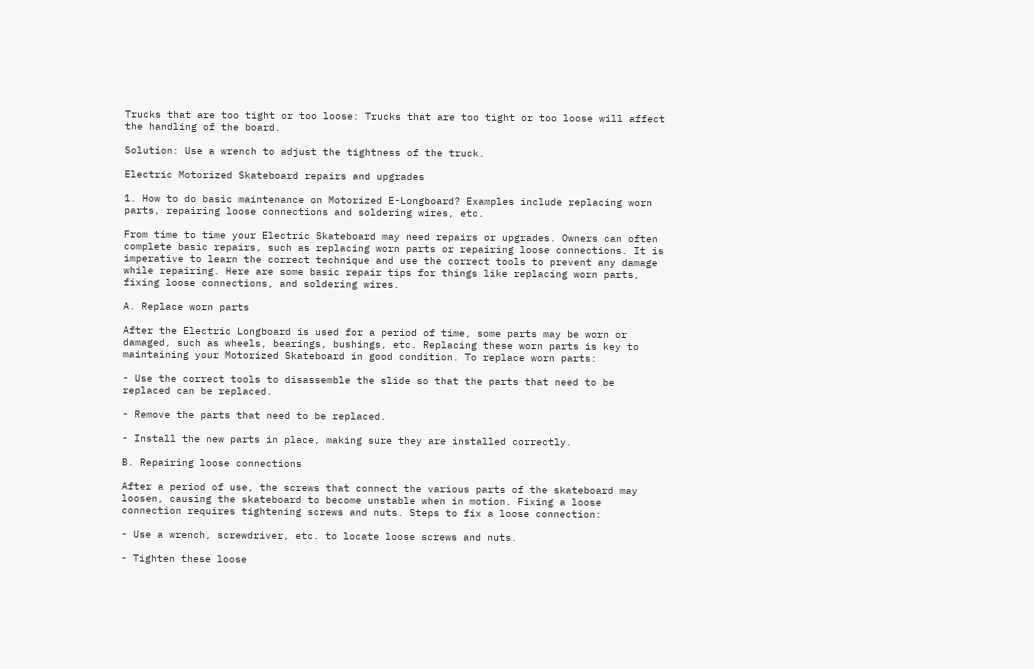Trucks that are too tight or too loose: Trucks that are too tight or too loose will affect the handling of the board.

Solution: Use a wrench to adjust the tightness of the truck.

Electric Motorized Skateboard repairs and upgrades

1. How to do basic maintenance on Motorized E-Longboard? Examples include replacing worn parts, repairing loose connections and soldering wires, etc.

From time to time your Electric Skateboard may need repairs or upgrades. Owners can often complete basic repairs, such as replacing worn parts or repairing loose connections. It is imperative to learn the correct technique and use the correct tools to prevent any damage while repairing. Here are some basic repair tips for things like replacing worn parts, fixing loose connections, and soldering wires.

A. Replace worn parts

After the Electric Longboard is used for a period of time, some parts may be worn or damaged, such as wheels, bearings, bushings, etc. Replacing these worn parts is key to maintaining your Motorized Skateboard in good condition. To replace worn parts:

- Use the correct tools to disassemble the slide so that the parts that need to be replaced can be replaced.

- Remove the parts that need to be replaced.

- Install the new parts in place, making sure they are installed correctly.

B. Repairing loose connections

After a period of use, the screws that connect the various parts of the skateboard may loosen, causing the skateboard to become unstable when in motion. Fixing a loose connection requires tightening screws and nuts. Steps to fix a loose connection:

- Use a wrench, screwdriver, etc. to locate loose screws and nuts.

- Tighten these loose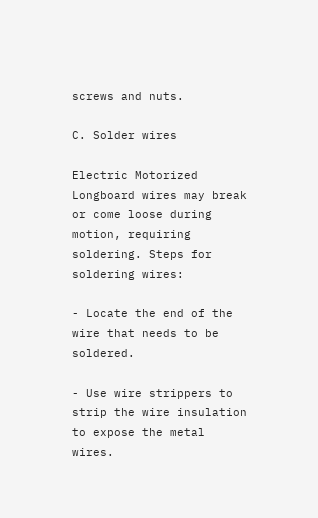screws and nuts.

C. Solder wires

Electric Motorized Longboard wires may break or come loose during motion, requiring soldering. Steps for soldering wires:

- Locate the end of the wire that needs to be soldered.

- Use wire strippers to strip the wire insulation to expose the metal wires.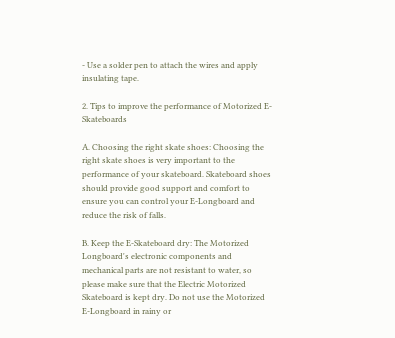- Use a solder pen to attach the wires and apply insulating tape.

2. Tips to improve the performance of Motorized E-Skateboards

A. Choosing the right skate shoes: Choosing the right skate shoes is very important to the performance of your skateboard. Skateboard shoes should provide good support and comfort to ensure you can control your E-Longboard and reduce the risk of falls.

B. Keep the E-Skateboard dry: The Motorized Longboard's electronic components and mechanical parts are not resistant to water, so please make sure that the Electric Motorized Skateboard is kept dry. Do not use the Motorized E-Longboard in rainy or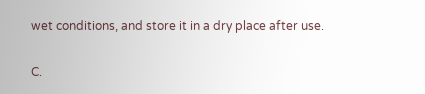wet conditions, and store it in a dry place after use.

C.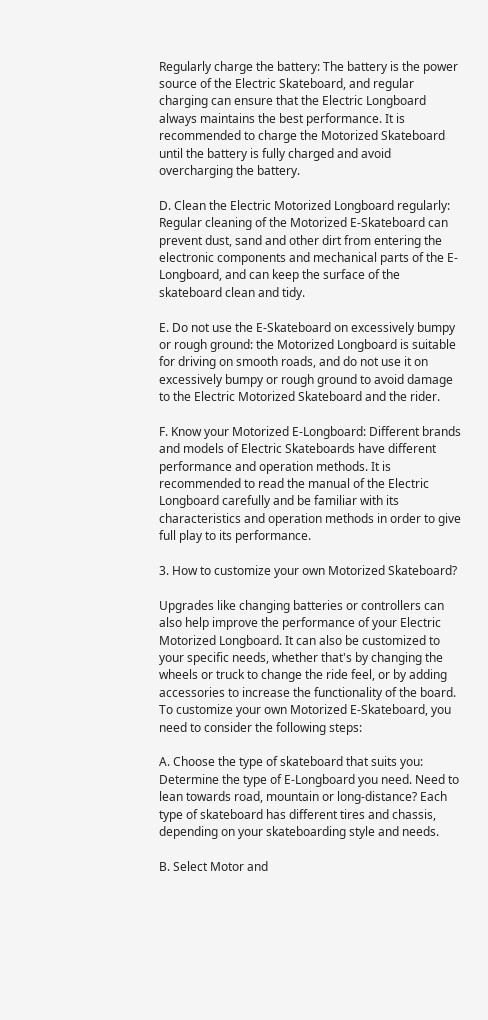Regularly charge the battery: The battery is the power source of the Electric Skateboard, and regular charging can ensure that the Electric Longboard always maintains the best performance. It is recommended to charge the Motorized Skateboard until the battery is fully charged and avoid overcharging the battery.

D. Clean the Electric Motorized Longboard regularly: Regular cleaning of the Motorized E-Skateboard can prevent dust, sand and other dirt from entering the electronic components and mechanical parts of the E-Longboard, and can keep the surface of the skateboard clean and tidy.

E. Do not use the E-Skateboard on excessively bumpy or rough ground: the Motorized Longboard is suitable for driving on smooth roads, and do not use it on excessively bumpy or rough ground to avoid damage to the Electric Motorized Skateboard and the rider.

F. Know your Motorized E-Longboard: Different brands and models of Electric Skateboards have different performance and operation methods. It is recommended to read the manual of the Electric Longboard carefully and be familiar with its characteristics and operation methods in order to give full play to its performance.

3. How to customize your own Motorized Skateboard?

Upgrades like changing batteries or controllers can also help improve the performance of your Electric Motorized Longboard. It can also be customized to your specific needs, whether that's by changing the wheels or truck to change the ride feel, or by adding accessories to increase the functionality of the board. To customize your own Motorized E-Skateboard, you need to consider the following steps:

A. Choose the type of skateboard that suits you: Determine the type of E-Longboard you need. Need to lean towards road, mountain or long-distance? Each type of skateboard has different tires and chassis, depending on your skateboarding style and needs.

B. Select Motor and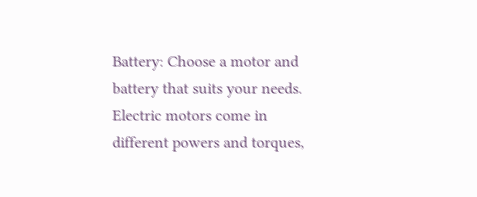Battery: Choose a motor and battery that suits your needs. Electric motors come in different powers and torques,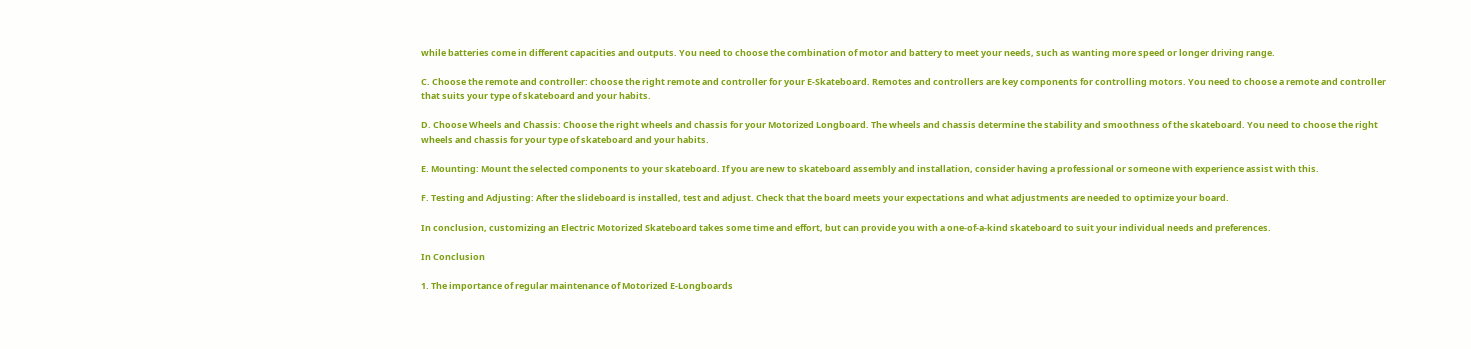while batteries come in different capacities and outputs. You need to choose the combination of motor and battery to meet your needs, such as wanting more speed or longer driving range.

C. Choose the remote and controller: choose the right remote and controller for your E-Skateboard. Remotes and controllers are key components for controlling motors. You need to choose a remote and controller that suits your type of skateboard and your habits.

D. Choose Wheels and Chassis: Choose the right wheels and chassis for your Motorized Longboard. The wheels and chassis determine the stability and smoothness of the skateboard. You need to choose the right wheels and chassis for your type of skateboard and your habits.

E. Mounting: Mount the selected components to your skateboard. If you are new to skateboard assembly and installation, consider having a professional or someone with experience assist with this.

F. Testing and Adjusting: After the slideboard is installed, test and adjust. Check that the board meets your expectations and what adjustments are needed to optimize your board.

In conclusion, customizing an Electric Motorized Skateboard takes some time and effort, but can provide you with a one-of-a-kind skateboard to suit your individual needs and preferences.

In Conclusion

1. The importance of regular maintenance of Motorized E-Longboards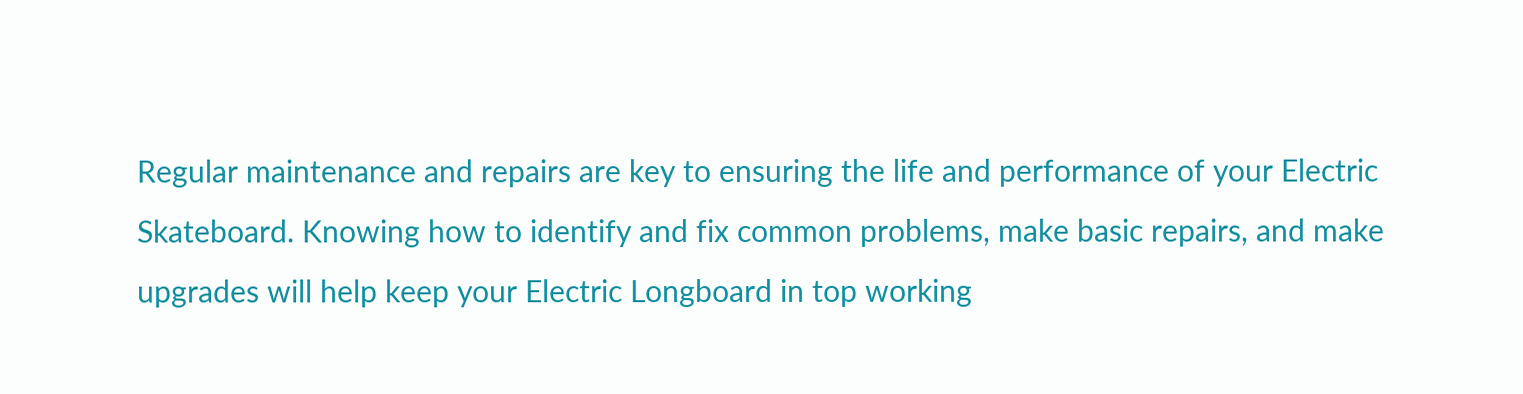Regular maintenance and repairs are key to ensuring the life and performance of your Electric Skateboard. Knowing how to identify and fix common problems, make basic repairs, and make upgrades will help keep your Electric Longboard in top working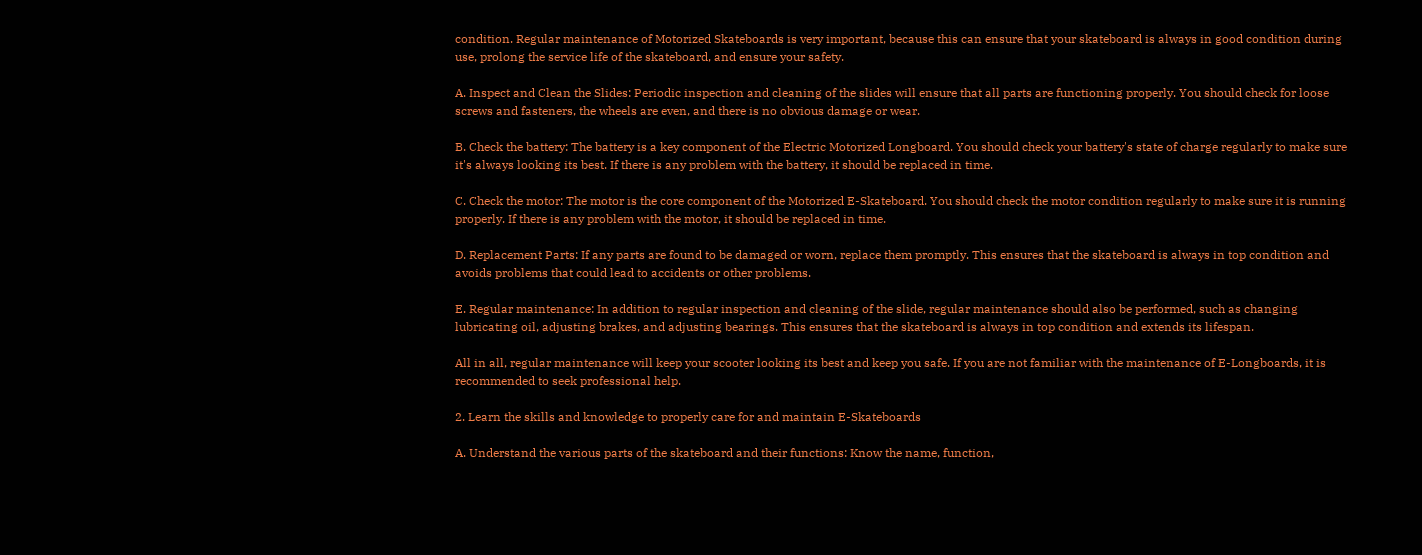condition. Regular maintenance of Motorized Skateboards is very important, because this can ensure that your skateboard is always in good condition during use, prolong the service life of the skateboard, and ensure your safety.

A. Inspect and Clean the Slides: Periodic inspection and cleaning of the slides will ensure that all parts are functioning properly. You should check for loose screws and fasteners, the wheels are even, and there is no obvious damage or wear.

B. Check the battery: The battery is a key component of the Electric Motorized Longboard. You should check your battery's state of charge regularly to make sure it's always looking its best. If there is any problem with the battery, it should be replaced in time.

C. Check the motor: The motor is the core component of the Motorized E-Skateboard. You should check the motor condition regularly to make sure it is running properly. If there is any problem with the motor, it should be replaced in time.

D. Replacement Parts: If any parts are found to be damaged or worn, replace them promptly. This ensures that the skateboard is always in top condition and avoids problems that could lead to accidents or other problems.

E. Regular maintenance: In addition to regular inspection and cleaning of the slide, regular maintenance should also be performed, such as changing lubricating oil, adjusting brakes, and adjusting bearings. This ensures that the skateboard is always in top condition and extends its lifespan.

All in all, regular maintenance will keep your scooter looking its best and keep you safe. If you are not familiar with the maintenance of E-Longboards, it is recommended to seek professional help.

2. Learn the skills and knowledge to properly care for and maintain E-Skateboards

A. Understand the various parts of the skateboard and their functions: Know the name, function,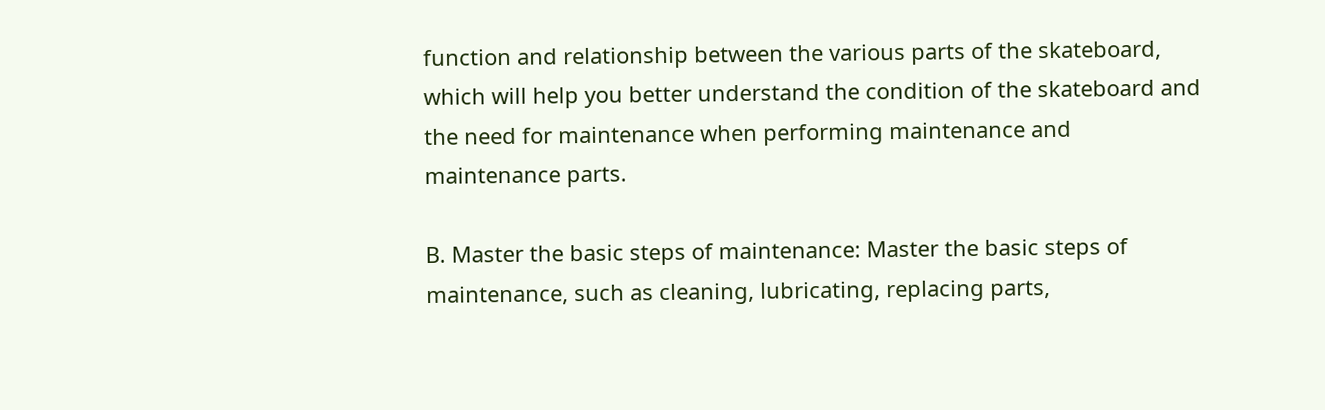function and relationship between the various parts of the skateboard, which will help you better understand the condition of the skateboard and the need for maintenance when performing maintenance and maintenance parts.

B. Master the basic steps of maintenance: Master the basic steps of maintenance, such as cleaning, lubricating, replacing parts,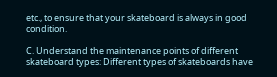etc., to ensure that your skateboard is always in good condition.

C. Understand the maintenance points of different skateboard types: Different types of skateboards have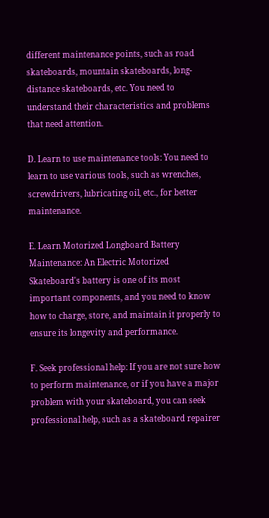different maintenance points, such as road skateboards, mountain skateboards, long-distance skateboards, etc. You need to understand their characteristics and problems that need attention.

D. Learn to use maintenance tools: You need to learn to use various tools, such as wrenches, screwdrivers, lubricating oil, etc., for better maintenance.

E. Learn Motorized Longboard Battery Maintenance: An Electric Motorized Skateboard's battery is one of its most important components, and you need to know how to charge, store, and maintain it properly to ensure its longevity and performance.

F. Seek professional help: If you are not sure how to perform maintenance, or if you have a major problem with your skateboard, you can seek professional help, such as a skateboard repairer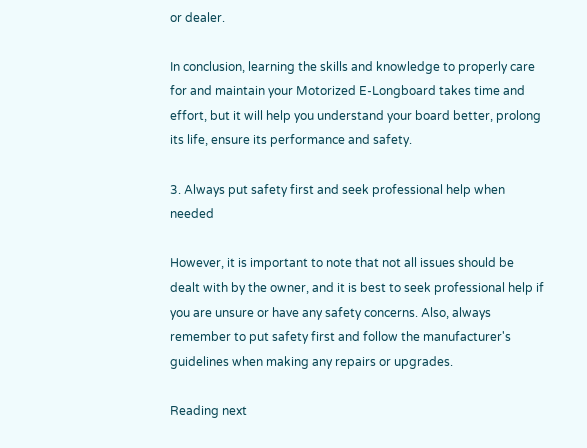or dealer.

In conclusion, learning the skills and knowledge to properly care for and maintain your Motorized E-Longboard takes time and effort, but it will help you understand your board better, prolong its life, ensure its performance and safety.

3. Always put safety first and seek professional help when needed

However, it is important to note that not all issues should be dealt with by the owner, and it is best to seek professional help if you are unsure or have any safety concerns. Also, always remember to put safety first and follow the manufacturer's guidelines when making any repairs or upgrades.

Reading next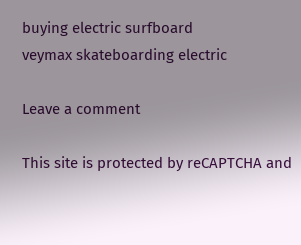buying electric surfboard
veymax skateboarding electric

Leave a comment

This site is protected by reCAPTCHA and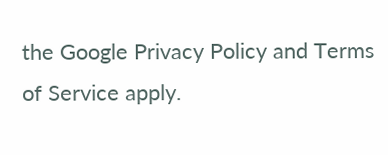the Google Privacy Policy and Terms of Service apply.